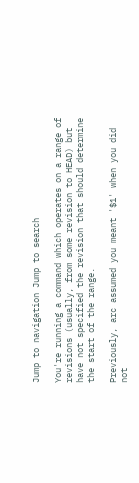Jump to navigation Jump to search

You're running a command which operates on a range of revisions (usually, from some revision to HEAD) but have not specified the revision that should determine the start of the range.

Previously, arc assumed you meant '$1' when you did not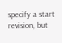specify a start revision, but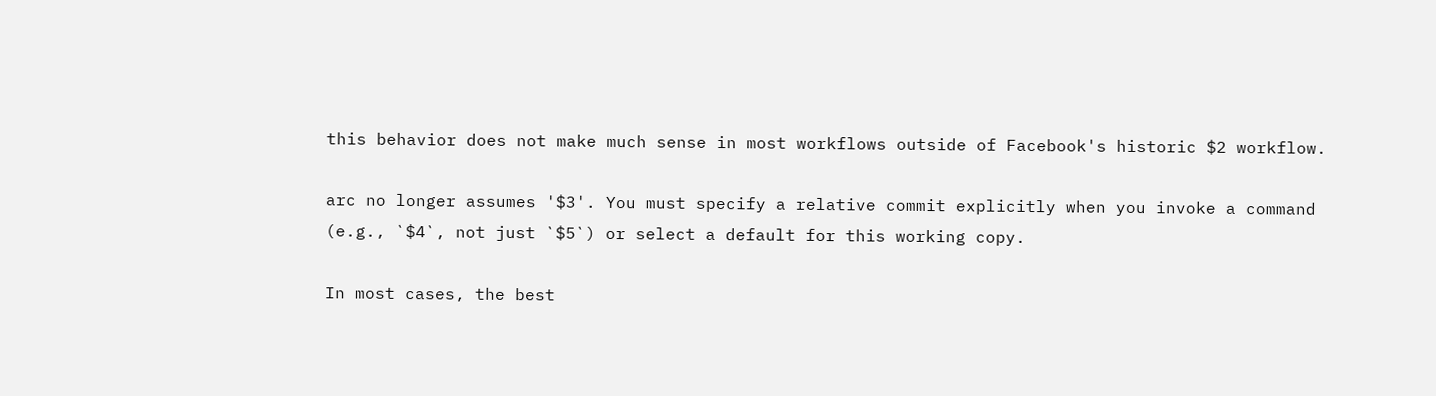this behavior does not make much sense in most workflows outside of Facebook's historic $2 workflow.

arc no longer assumes '$3'. You must specify a relative commit explicitly when you invoke a command (e.g., `$4`, not just `$5`) or select a default for this working copy.

In most cases, the best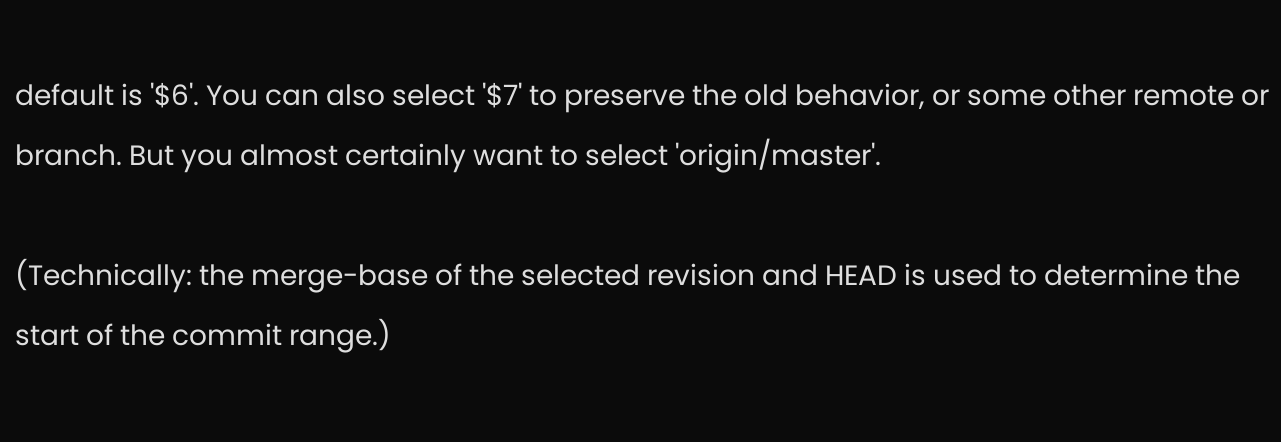default is '$6'. You can also select '$7' to preserve the old behavior, or some other remote or branch. But you almost certainly want to select 'origin/master'.

(Technically: the merge-base of the selected revision and HEAD is used to determine the start of the commit range.)